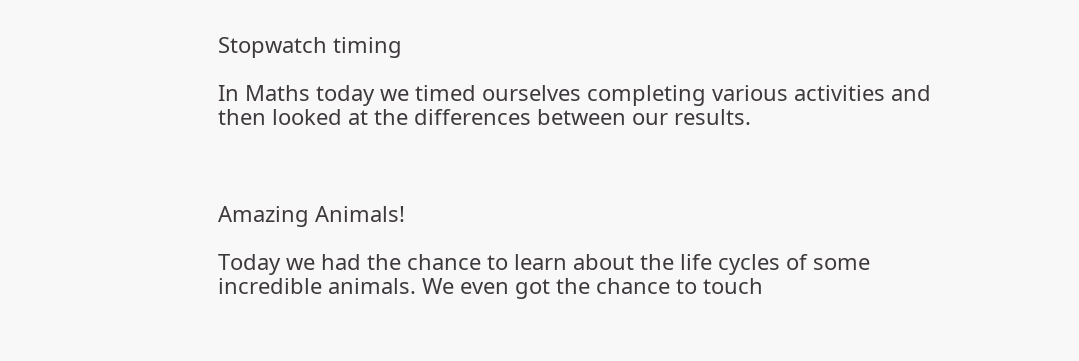Stopwatch timing

In Maths today we timed ourselves completing various activities and then looked at the differences between our results.



Amazing Animals!

Today we had the chance to learn about the life cycles of some incredible animals. We even got the chance to touch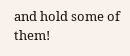and hold some of them!